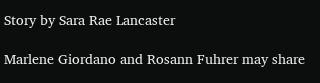Story by Sara Rae Lancaster

Marlene Giordano and Rosann Fuhrer may share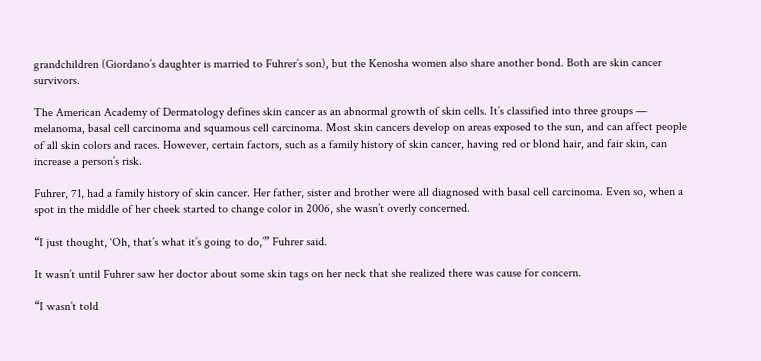grandchildren (Giordano’s daughter is married to Fuhrer’s son), but the Kenosha women also share another bond. Both are skin cancer survivors.

The American Academy of Dermatology defines skin cancer as an abnormal growth of skin cells. It’s classified into three groups — melanoma, basal cell carcinoma and squamous cell carcinoma. Most skin cancers develop on areas exposed to the sun, and can affect people of all skin colors and races. However, certain factors, such as a family history of skin cancer, having red or blond hair, and fair skin, can increase a person’s risk.

Fuhrer, 71, had a family history of skin cancer. Her father, sister and brother were all diagnosed with basal cell carcinoma. Even so, when a spot in the middle of her cheek started to change color in 2006, she wasn’t overly concerned.

“I just thought, ‘Oh, that’s what it’s going to do,’” Fuhrer said.

It wasn’t until Fuhrer saw her doctor about some skin tags on her neck that she realized there was cause for concern.

“I wasn’t told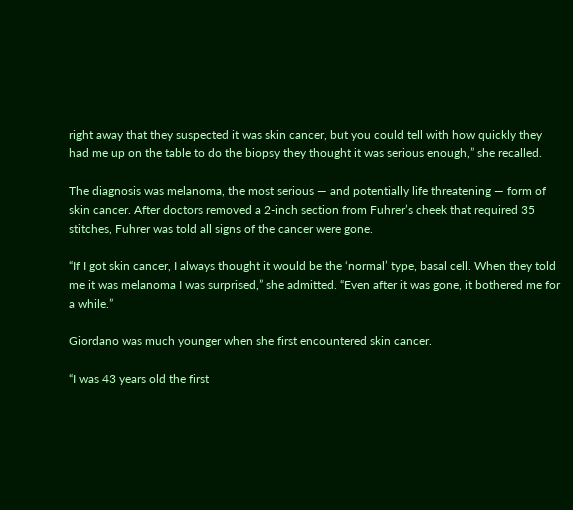right away that they suspected it was skin cancer, but you could tell with how quickly they had me up on the table to do the biopsy they thought it was serious enough,” she recalled.

The diagnosis was melanoma, the most serious — and potentially life threatening — form of skin cancer. After doctors removed a 2-inch section from Fuhrer’s cheek that required 35 stitches, Fuhrer was told all signs of the cancer were gone.

“If I got skin cancer, I always thought it would be the ‘normal’ type, basal cell. When they told me it was melanoma I was surprised,” she admitted. “Even after it was gone, it bothered me for a while.”

Giordano was much younger when she first encountered skin cancer.

“I was 43 years old the first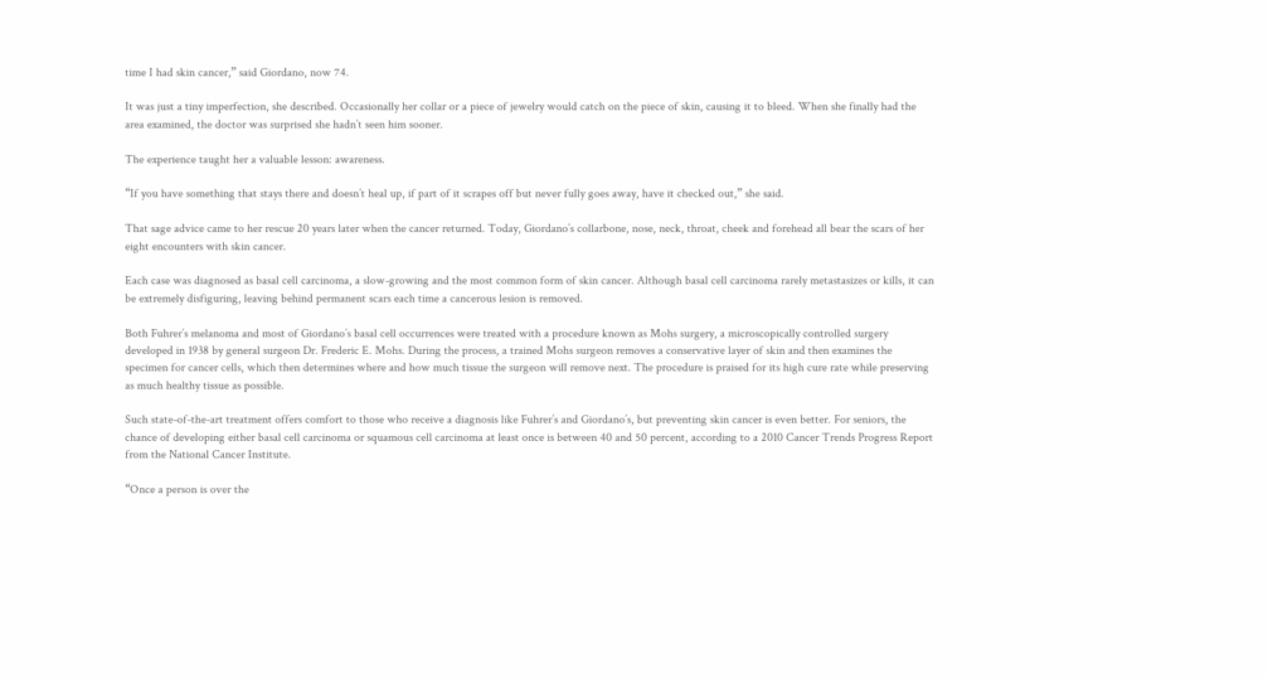time I had skin cancer,” said Giordano, now 74.

It was just a tiny imperfection, she described. Occasionally her collar or a piece of jewelry would catch on the piece of skin, causing it to bleed. When she finally had the area examined, the doctor was surprised she hadn’t seen him sooner.

The experience taught her a valuable lesson: awareness.

“If you have something that stays there and doesn’t heal up, if part of it scrapes off but never fully goes away, have it checked out,” she said.

That sage advice came to her rescue 20 years later when the cancer returned. Today, Giordano’s collarbone, nose, neck, throat, cheek and forehead all bear the scars of her eight encounters with skin cancer.

Each case was diagnosed as basal cell carcinoma, a slow-growing and the most common form of skin cancer. Although basal cell carcinoma rarely metastasizes or kills, it can be extremely disfiguring, leaving behind permanent scars each time a cancerous lesion is removed.

Both Fuhrer’s melanoma and most of Giordano’s basal cell occurrences were treated with a procedure known as Mohs surgery, a microscopically controlled surgery developed in 1938 by general surgeon Dr. Frederic E. Mohs. During the process, a trained Mohs surgeon removes a conservative layer of skin and then examines the specimen for cancer cells, which then determines where and how much tissue the surgeon will remove next. The procedure is praised for its high cure rate while preserving as much healthy tissue as possible.

Such state-of-the-art treatment offers comfort to those who receive a diagnosis like Fuhrer’s and Giordano’s, but preventing skin cancer is even better. For seniors, the chance of developing either basal cell carcinoma or squamous cell carcinoma at least once is between 40 and 50 percent, according to a 2010 Cancer Trends Progress Report from the National Cancer Institute.

“Once a person is over the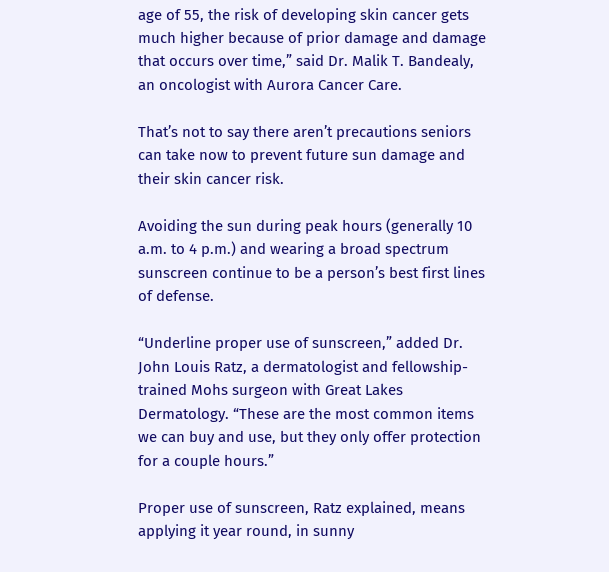age of 55, the risk of developing skin cancer gets much higher because of prior damage and damage that occurs over time,” said Dr. Malik T. Bandealy, an oncologist with Aurora Cancer Care.

That’s not to say there aren’t precautions seniors can take now to prevent future sun damage and their skin cancer risk.

Avoiding the sun during peak hours (generally 10 a.m. to 4 p.m.) and wearing a broad spectrum sunscreen continue to be a person’s best first lines of defense.

“Underline proper use of sunscreen,” added Dr. John Louis Ratz, a dermatologist and fellowship-trained Mohs surgeon with Great Lakes Dermatology. “These are the most common items we can buy and use, but they only offer protection for a couple hours.”

Proper use of sunscreen, Ratz explained, means applying it year round, in sunny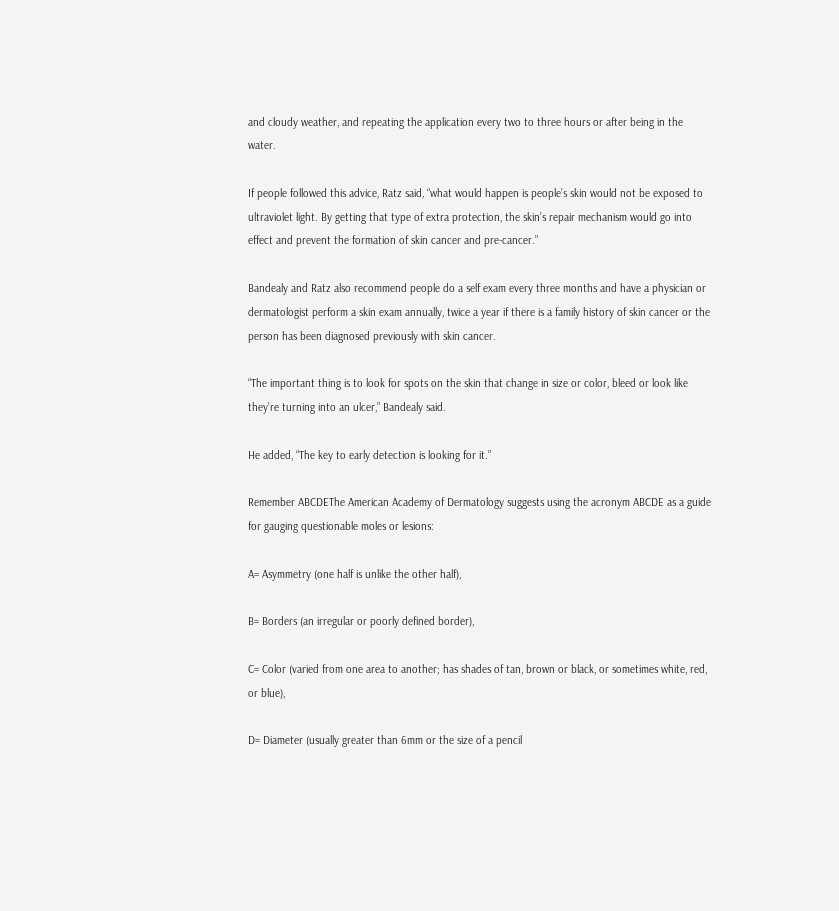and cloudy weather, and repeating the application every two to three hours or after being in the water.

If people followed this advice, Ratz said, “what would happen is people’s skin would not be exposed to ultraviolet light. By getting that type of extra protection, the skin’s repair mechanism would go into effect and prevent the formation of skin cancer and pre-cancer.”

Bandealy and Ratz also recommend people do a self exam every three months and have a physician or dermatologist perform a skin exam annually, twice a year if there is a family history of skin cancer or the person has been diagnosed previously with skin cancer.

“The important thing is to look for spots on the skin that change in size or color, bleed or look like they’re turning into an ulcer,” Bandealy said.

He added, “The key to early detection is looking for it.”

Remember ABCDEThe American Academy of Dermatology suggests using the acronym ABCDE as a guide for gauging questionable moles or lesions:

A= Asymmetry (one half is unlike the other half),

B= Borders (an irregular or poorly defined border),

C= Color (varied from one area to another; has shades of tan, brown or black, or sometimes white, red, or blue),

D= Diameter (usually greater than 6mm or the size of a pencil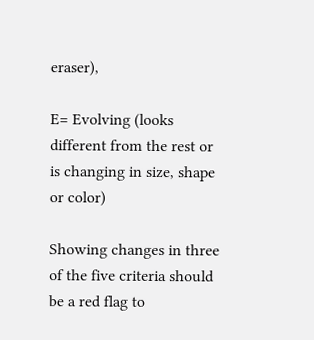eraser),

E= Evolving (looks different from the rest or is changing in size, shape or color)

Showing changes in three of the five criteria should be a red flag to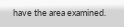have the area examined.